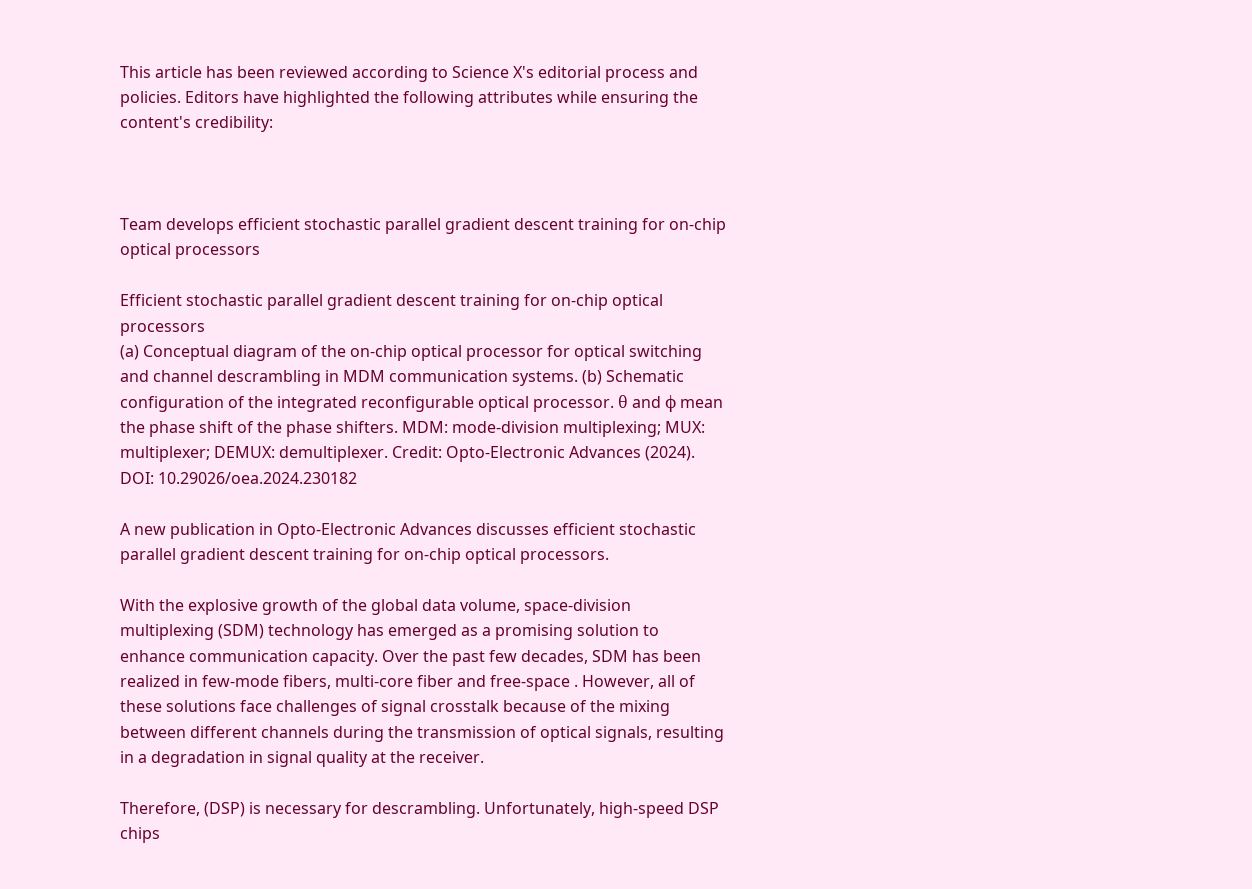This article has been reviewed according to Science X's editorial process and policies. Editors have highlighted the following attributes while ensuring the content's credibility:



Team develops efficient stochastic parallel gradient descent training for on-chip optical processors

Efficient stochastic parallel gradient descent training for on-chip optical processors
(a) Conceptual diagram of the on-chip optical processor for optical switching and channel descrambling in MDM communication systems. (b) Schematic configuration of the integrated reconfigurable optical processor. θ and ϕ mean the phase shift of the phase shifters. MDM: mode-division multiplexing; MUX: multiplexer; DEMUX: demultiplexer. Credit: Opto-Electronic Advances (2024). DOI: 10.29026/oea.2024.230182

A new publication in Opto-Electronic Advances discusses efficient stochastic parallel gradient descent training for on-chip optical processors.

With the explosive growth of the global data volume, space-division multiplexing (SDM) technology has emerged as a promising solution to enhance communication capacity. Over the past few decades, SDM has been realized in few-mode fibers, multi-core fiber and free-space . However, all of these solutions face challenges of signal crosstalk because of the mixing between different channels during the transmission of optical signals, resulting in a degradation in signal quality at the receiver.

Therefore, (DSP) is necessary for descrambling. Unfortunately, high-speed DSP chips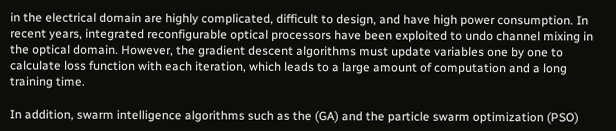in the electrical domain are highly complicated, difficult to design, and have high power consumption. In recent years, integrated reconfigurable optical processors have been exploited to undo channel mixing in the optical domain. However, the gradient descent algorithms must update variables one by one to calculate loss function with each iteration, which leads to a large amount of computation and a long training time.

In addition, swarm intelligence algorithms such as the (GA) and the particle swarm optimization (PSO)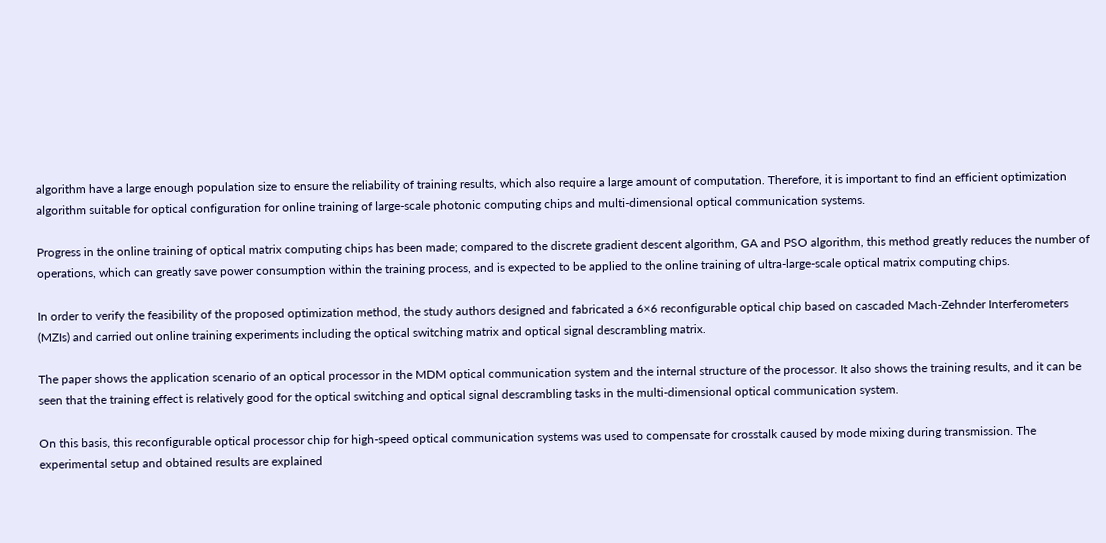algorithm have a large enough population size to ensure the reliability of training results, which also require a large amount of computation. Therefore, it is important to find an efficient optimization algorithm suitable for optical configuration for online training of large-scale photonic computing chips and multi-dimensional optical communication systems.

Progress in the online training of optical matrix computing chips has been made; compared to the discrete gradient descent algorithm, GA and PSO algorithm, this method greatly reduces the number of operations, which can greatly save power consumption within the training process, and is expected to be applied to the online training of ultra-large-scale optical matrix computing chips.

In order to verify the feasibility of the proposed optimization method, the study authors designed and fabricated a 6×6 reconfigurable optical chip based on cascaded Mach-Zehnder Interferometers (MZIs) and carried out online training experiments including the optical switching matrix and optical signal descrambling matrix.

The paper shows the application scenario of an optical processor in the MDM optical communication system and the internal structure of the processor. It also shows the training results, and it can be seen that the training effect is relatively good for the optical switching and optical signal descrambling tasks in the multi-dimensional optical communication system.

On this basis, this reconfigurable optical processor chip for high-speed optical communication systems was used to compensate for crosstalk caused by mode mixing during transmission. The experimental setup and obtained results are explained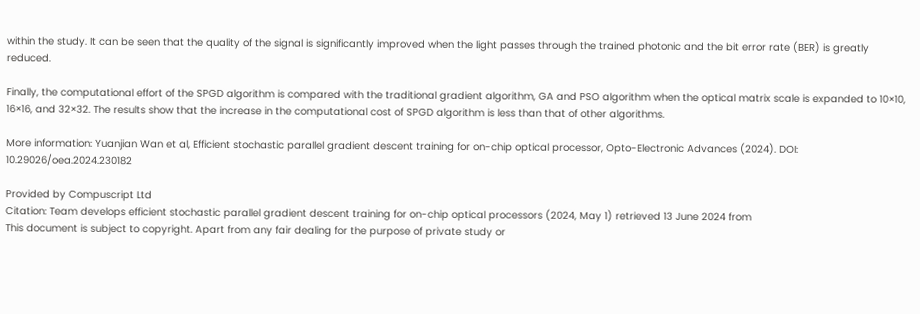within the study. It can be seen that the quality of the signal is significantly improved when the light passes through the trained photonic and the bit error rate (BER) is greatly reduced.

Finally, the computational effort of the SPGD algorithm is compared with the traditional gradient algorithm, GA and PSO algorithm when the optical matrix scale is expanded to 10×10, 16×16, and 32×32. The results show that the increase in the computational cost of SPGD algorithm is less than that of other algorithms.

More information: Yuanjian Wan et al, Efficient stochastic parallel gradient descent training for on-chip optical processor, Opto-Electronic Advances (2024). DOI: 10.29026/oea.2024.230182

Provided by Compuscript Ltd
Citation: Team develops efficient stochastic parallel gradient descent training for on-chip optical processors (2024, May 1) retrieved 13 June 2024 from
This document is subject to copyright. Apart from any fair dealing for the purpose of private study or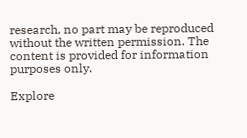research, no part may be reproduced without the written permission. The content is provided for information purposes only.

Explore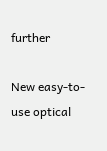further

New easy-to-use optical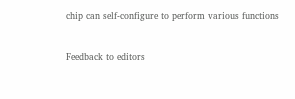chip can self-configure to perform various functions


Feedback to editors